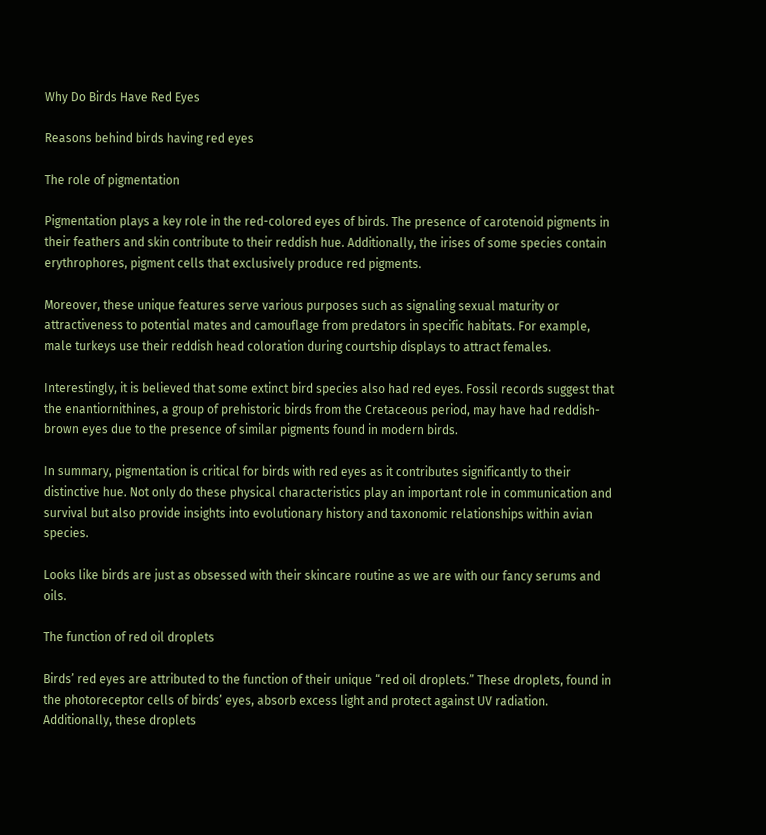Why Do Birds Have Red Eyes

Reasons behind birds having red eyes

The role of pigmentation

Pigmentation plays a key role in the red-colored eyes of birds. The presence of carotenoid pigments in their feathers and skin contribute to their reddish hue. Additionally, the irises of some species contain erythrophores, pigment cells that exclusively produce red pigments.

Moreover, these unique features serve various purposes such as signaling sexual maturity or attractiveness to potential mates and camouflage from predators in specific habitats. For example, male turkeys use their reddish head coloration during courtship displays to attract females.

Interestingly, it is believed that some extinct bird species also had red eyes. Fossil records suggest that the enantiornithines, a group of prehistoric birds from the Cretaceous period, may have had reddish-brown eyes due to the presence of similar pigments found in modern birds.

In summary, pigmentation is critical for birds with red eyes as it contributes significantly to their distinctive hue. Not only do these physical characteristics play an important role in communication and survival but also provide insights into evolutionary history and taxonomic relationships within avian species.

Looks like birds are just as obsessed with their skincare routine as we are with our fancy serums and oils.

The function of red oil droplets

Birds’ red eyes are attributed to the function of their unique “red oil droplets.” These droplets, found in the photoreceptor cells of birds’ eyes, absorb excess light and protect against UV radiation. Additionally, these droplets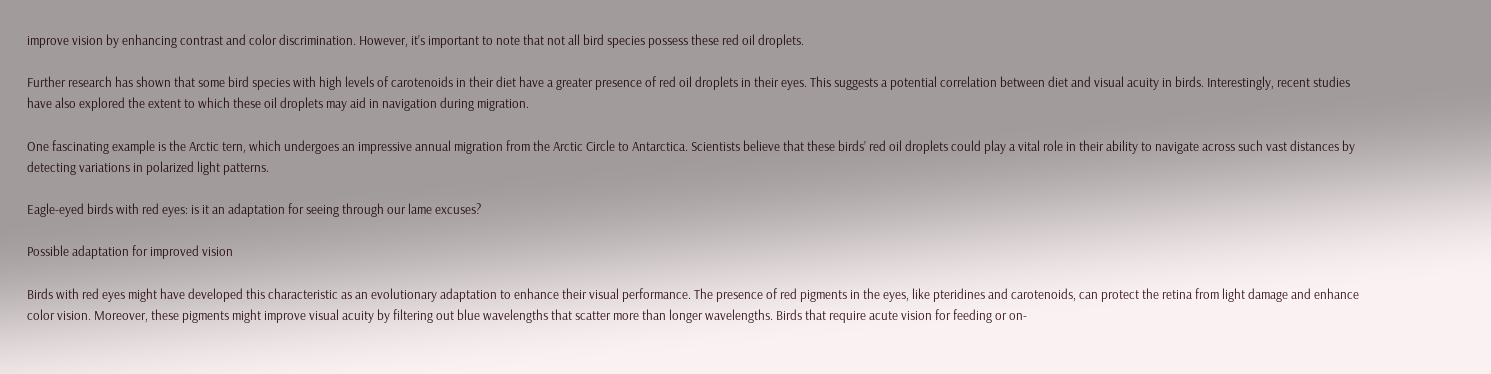improve vision by enhancing contrast and color discrimination. However, it’s important to note that not all bird species possess these red oil droplets.

Further research has shown that some bird species with high levels of carotenoids in their diet have a greater presence of red oil droplets in their eyes. This suggests a potential correlation between diet and visual acuity in birds. Interestingly, recent studies have also explored the extent to which these oil droplets may aid in navigation during migration.

One fascinating example is the Arctic tern, which undergoes an impressive annual migration from the Arctic Circle to Antarctica. Scientists believe that these birds’ red oil droplets could play a vital role in their ability to navigate across such vast distances by detecting variations in polarized light patterns.

Eagle-eyed birds with red eyes: is it an adaptation for seeing through our lame excuses?

Possible adaptation for improved vision

Birds with red eyes might have developed this characteristic as an evolutionary adaptation to enhance their visual performance. The presence of red pigments in the eyes, like pteridines and carotenoids, can protect the retina from light damage and enhance color vision. Moreover, these pigments might improve visual acuity by filtering out blue wavelengths that scatter more than longer wavelengths. Birds that require acute vision for feeding or on-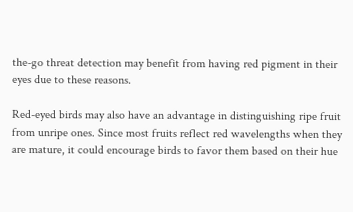the-go threat detection may benefit from having red pigment in their eyes due to these reasons.

Red-eyed birds may also have an advantage in distinguishing ripe fruit from unripe ones. Since most fruits reflect red wavelengths when they are mature, it could encourage birds to favor them based on their hue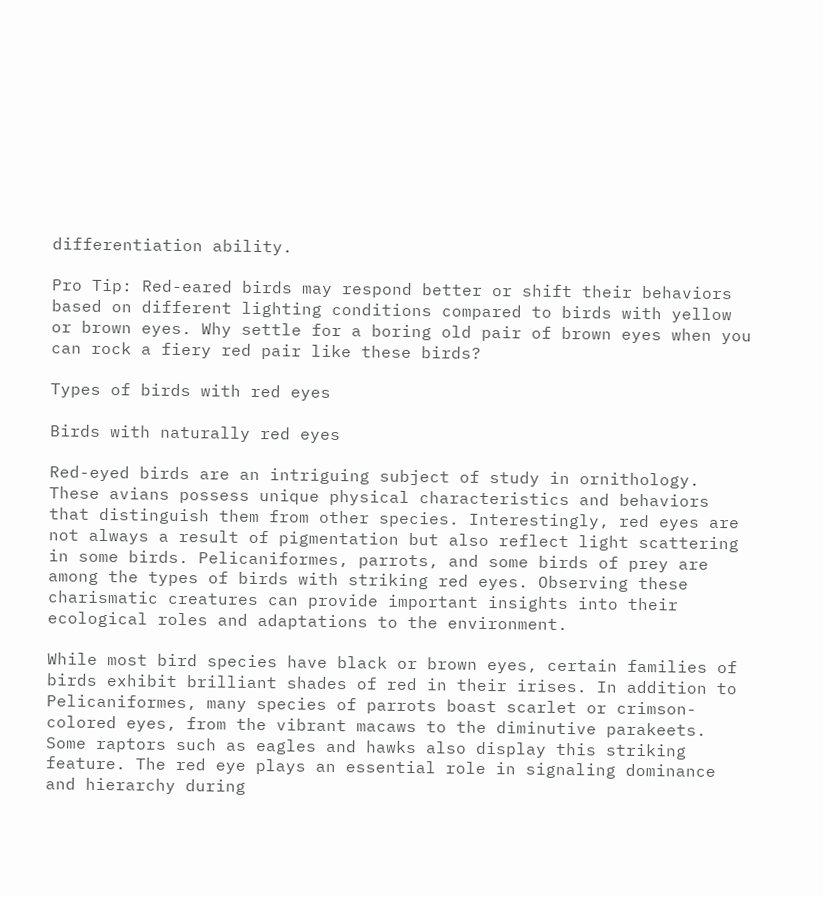differentiation ability.

Pro Tip: Red-eared birds may respond better or shift their behaviors based on different lighting conditions compared to birds with yellow or brown eyes. Why settle for a boring old pair of brown eyes when you can rock a fiery red pair like these birds?

Types of birds with red eyes

Birds with naturally red eyes

Red-eyed birds are an intriguing subject of study in ornithology. These avians possess unique physical characteristics and behaviors that distinguish them from other species. Interestingly, red eyes are not always a result of pigmentation but also reflect light scattering in some birds. Pelicaniformes, parrots, and some birds of prey are among the types of birds with striking red eyes. Observing these charismatic creatures can provide important insights into their ecological roles and adaptations to the environment.

While most bird species have black or brown eyes, certain families of birds exhibit brilliant shades of red in their irises. In addition to Pelicaniformes, many species of parrots boast scarlet or crimson-colored eyes, from the vibrant macaws to the diminutive parakeets. Some raptors such as eagles and hawks also display this striking feature. The red eye plays an essential role in signaling dominance and hierarchy during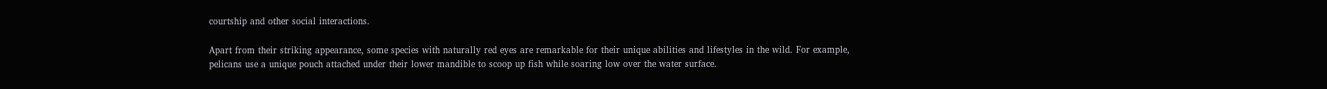courtship and other social interactions.

Apart from their striking appearance, some species with naturally red eyes are remarkable for their unique abilities and lifestyles in the wild. For example, pelicans use a unique pouch attached under their lower mandible to scoop up fish while soaring low over the water surface.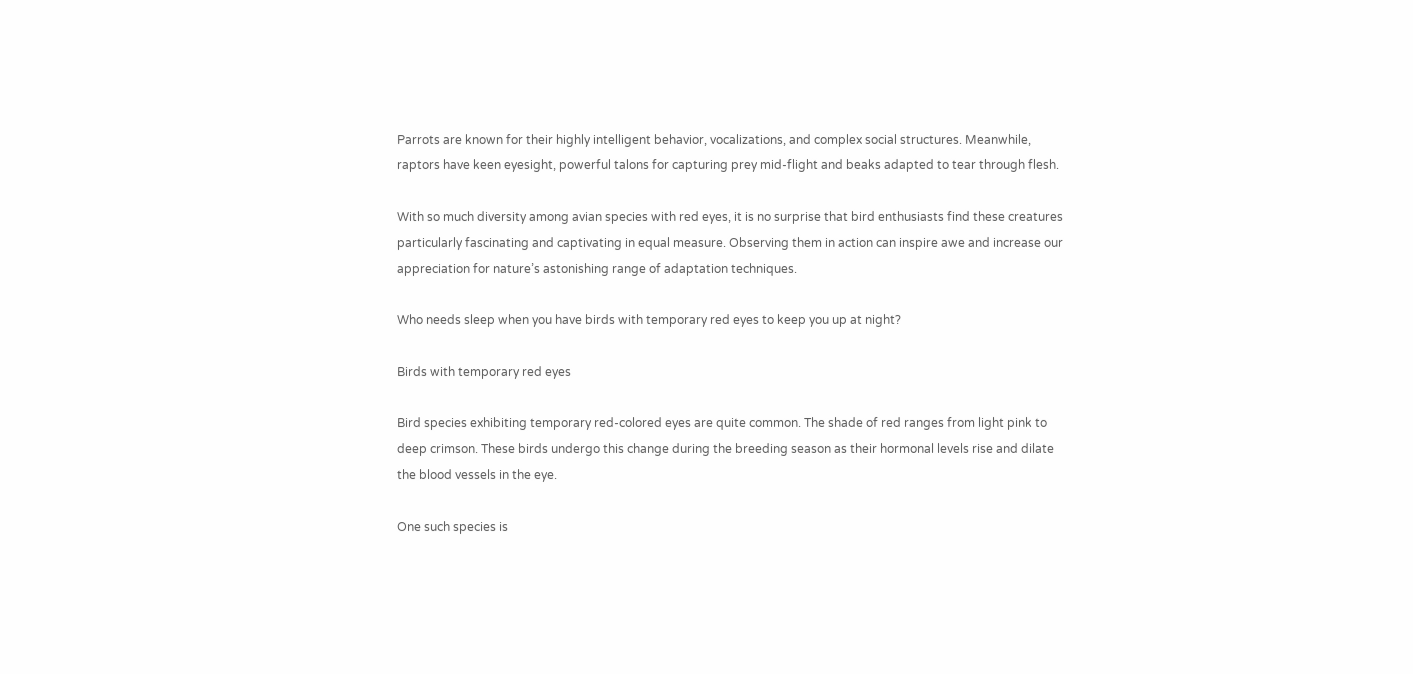Parrots are known for their highly intelligent behavior, vocalizations, and complex social structures. Meanwhile, raptors have keen eyesight, powerful talons for capturing prey mid-flight and beaks adapted to tear through flesh.

With so much diversity among avian species with red eyes, it is no surprise that bird enthusiasts find these creatures particularly fascinating and captivating in equal measure. Observing them in action can inspire awe and increase our appreciation for nature’s astonishing range of adaptation techniques.

Who needs sleep when you have birds with temporary red eyes to keep you up at night?

Birds with temporary red eyes

Bird species exhibiting temporary red-colored eyes are quite common. The shade of red ranges from light pink to deep crimson. These birds undergo this change during the breeding season as their hormonal levels rise and dilate the blood vessels in the eye.

One such species is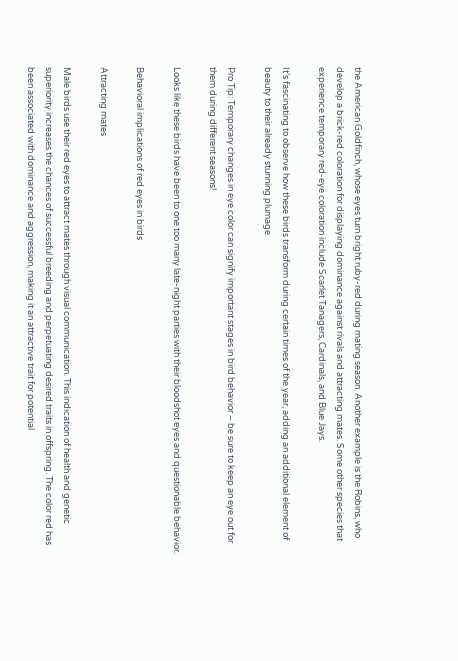the American Goldfinch, whose eyes turn bright ruby-red during mating season. Another example is the Robins, who develop a brick-red coloration for displaying dominance against rivals and attracting mates. Some other species that experience temporary red-eye coloration include Scarlet Tanagers, Cardinals, and Blue Jays.

It’s fascinating to observe how these birds transform during certain times of the year, adding an additional element of beauty to their already stunning plumage.

Pro Tip: Temporary changes in eye color can signify important stages in bird behavior – be sure to keep an eye out for them during different seasons!

Looks like these birds have been to one too many late-night parties with their bloodshot eyes and questionable behavior.

Behavioral implications of red eyes in birds

Attracting mates

Male birds use their red eyes to attract mates through visual communication. This indication of health and genetic superiority increases the chances of successful breeding and perpetuating desired traits in offspring. The color red has been associated with dominance and aggression, making it an attractive trait for potential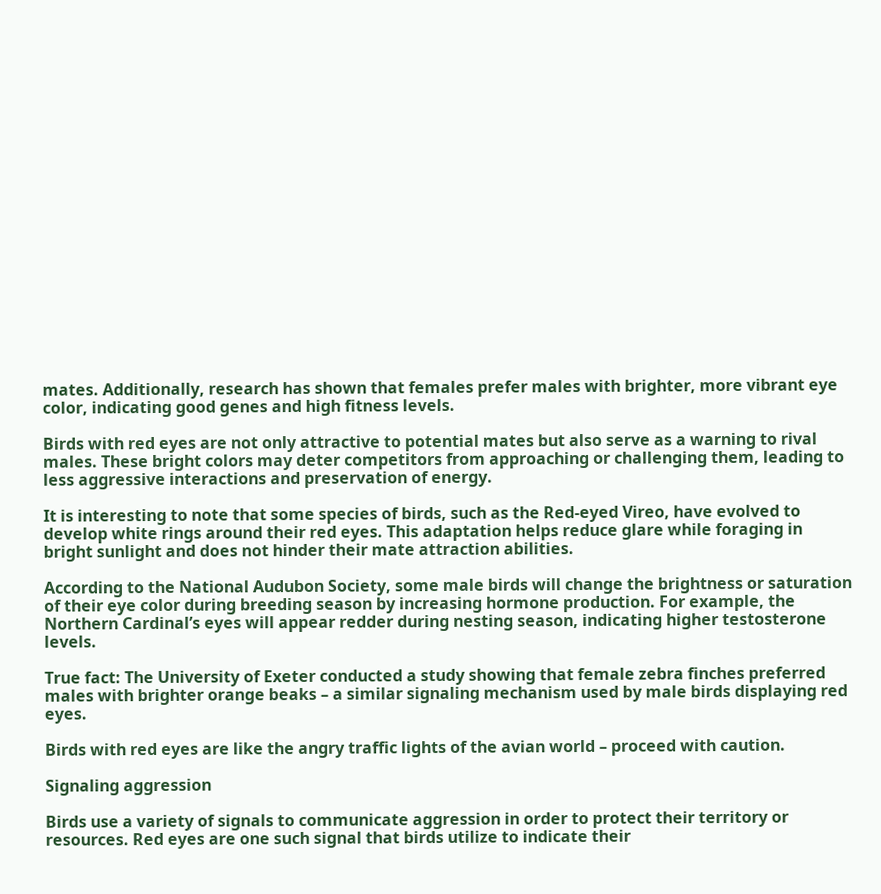mates. Additionally, research has shown that females prefer males with brighter, more vibrant eye color, indicating good genes and high fitness levels.

Birds with red eyes are not only attractive to potential mates but also serve as a warning to rival males. These bright colors may deter competitors from approaching or challenging them, leading to less aggressive interactions and preservation of energy.

It is interesting to note that some species of birds, such as the Red-eyed Vireo, have evolved to develop white rings around their red eyes. This adaptation helps reduce glare while foraging in bright sunlight and does not hinder their mate attraction abilities.

According to the National Audubon Society, some male birds will change the brightness or saturation of their eye color during breeding season by increasing hormone production. For example, the Northern Cardinal’s eyes will appear redder during nesting season, indicating higher testosterone levels.

True fact: The University of Exeter conducted a study showing that female zebra finches preferred males with brighter orange beaks – a similar signaling mechanism used by male birds displaying red eyes.

Birds with red eyes are like the angry traffic lights of the avian world – proceed with caution.

Signaling aggression

Birds use a variety of signals to communicate aggression in order to protect their territory or resources. Red eyes are one such signal that birds utilize to indicate their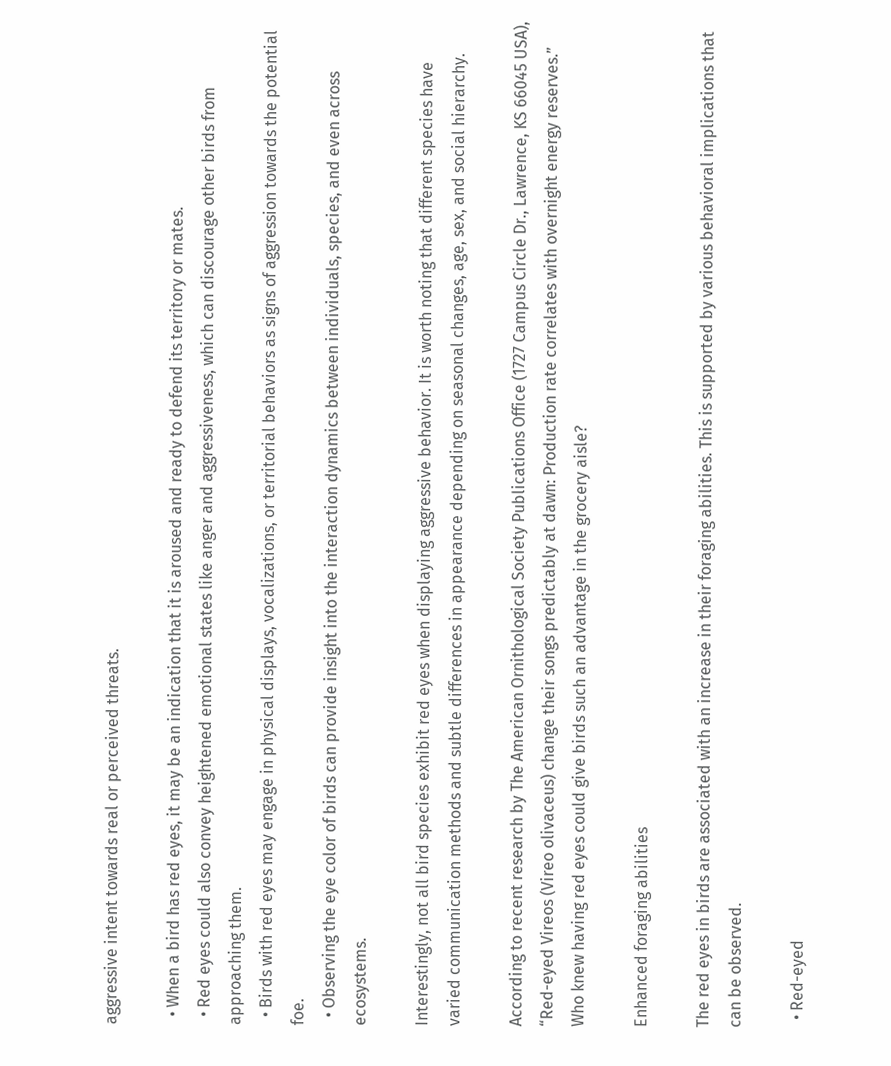aggressive intent towards real or perceived threats.

  • When a bird has red eyes, it may be an indication that it is aroused and ready to defend its territory or mates.
  • Red eyes could also convey heightened emotional states like anger and aggressiveness, which can discourage other birds from approaching them.
  • Birds with red eyes may engage in physical displays, vocalizations, or territorial behaviors as signs of aggression towards the potential foe.
  • Observing the eye color of birds can provide insight into the interaction dynamics between individuals, species, and even across ecosystems.

Interestingly, not all bird species exhibit red eyes when displaying aggressive behavior. It is worth noting that different species have varied communication methods and subtle differences in appearance depending on seasonal changes, age, sex, and social hierarchy.

According to recent research by The American Ornithological Society Publications Office (1727 Campus Circle Dr., Lawrence, KS 66045 USA), “Red-eyed Vireos (Vireo olivaceus) change their songs predictably at dawn: Production rate correlates with overnight energy reserves.” Who knew having red eyes could give birds such an advantage in the grocery aisle?

Enhanced foraging abilities

The red eyes in birds are associated with an increase in their foraging abilities. This is supported by various behavioral implications that can be observed.

  • Red-eyed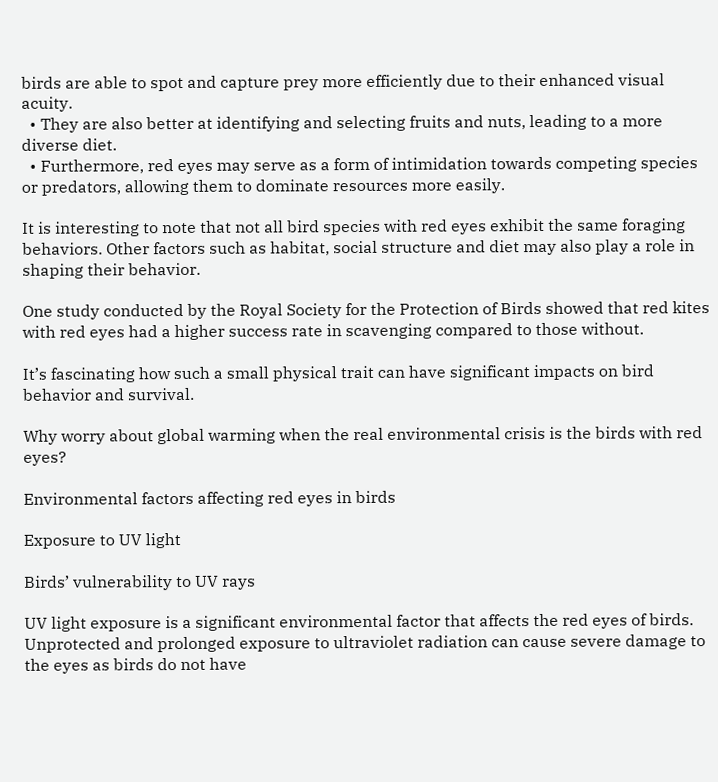birds are able to spot and capture prey more efficiently due to their enhanced visual acuity.
  • They are also better at identifying and selecting fruits and nuts, leading to a more diverse diet.
  • Furthermore, red eyes may serve as a form of intimidation towards competing species or predators, allowing them to dominate resources more easily.

It is interesting to note that not all bird species with red eyes exhibit the same foraging behaviors. Other factors such as habitat, social structure and diet may also play a role in shaping their behavior.

One study conducted by the Royal Society for the Protection of Birds showed that red kites with red eyes had a higher success rate in scavenging compared to those without.

It’s fascinating how such a small physical trait can have significant impacts on bird behavior and survival.

Why worry about global warming when the real environmental crisis is the birds with red eyes?

Environmental factors affecting red eyes in birds

Exposure to UV light

Birds’ vulnerability to UV rays

UV light exposure is a significant environmental factor that affects the red eyes of birds. Unprotected and prolonged exposure to ultraviolet radiation can cause severe damage to the eyes as birds do not have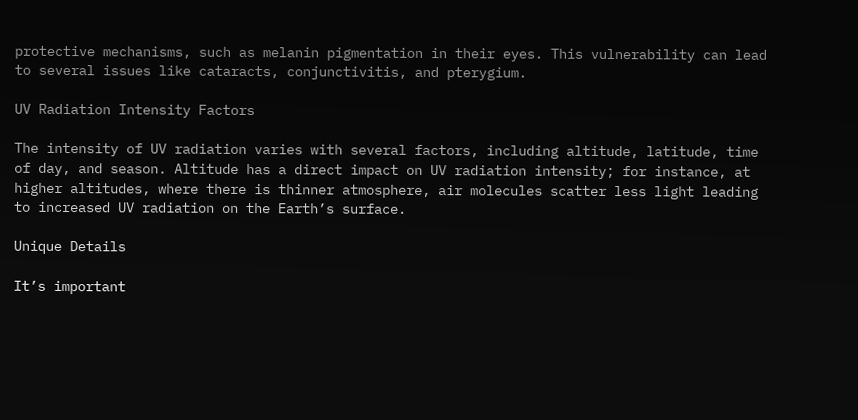protective mechanisms, such as melanin pigmentation in their eyes. This vulnerability can lead to several issues like cataracts, conjunctivitis, and pterygium.

UV Radiation Intensity Factors

The intensity of UV radiation varies with several factors, including altitude, latitude, time of day, and season. Altitude has a direct impact on UV radiation intensity; for instance, at higher altitudes, where there is thinner atmosphere, air molecules scatter less light leading to increased UV radiation on the Earth’s surface.

Unique Details

It’s important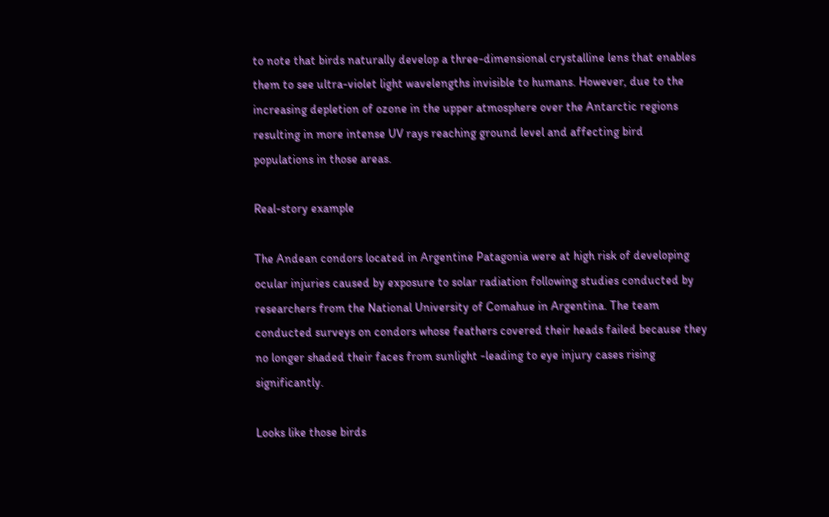to note that birds naturally develop a three-dimensional crystalline lens that enables them to see ultra-violet light wavelengths invisible to humans. However, due to the increasing depletion of ozone in the upper atmosphere over the Antarctic regions resulting in more intense UV rays reaching ground level and affecting bird populations in those areas.

Real-story example

The Andean condors located in Argentine Patagonia were at high risk of developing ocular injuries caused by exposure to solar radiation following studies conducted by researchers from the National University of Comahue in Argentina. The team conducted surveys on condors whose feathers covered their heads failed because they no longer shaded their faces from sunlight -leading to eye injury cases rising significantly.

Looks like those birds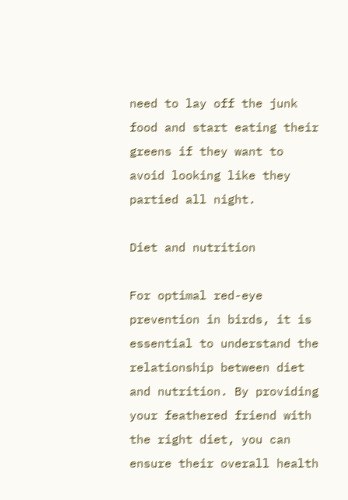need to lay off the junk food and start eating their greens if they want to avoid looking like they partied all night.

Diet and nutrition

For optimal red-eye prevention in birds, it is essential to understand the relationship between diet and nutrition. By providing your feathered friend with the right diet, you can ensure their overall health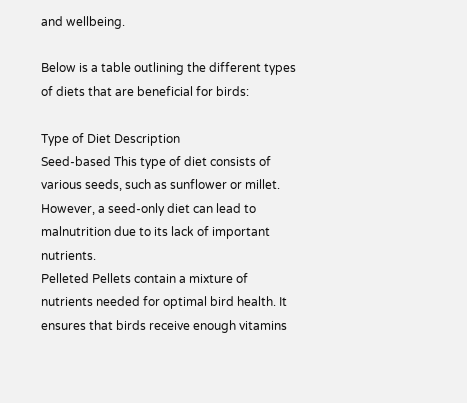and wellbeing.

Below is a table outlining the different types of diets that are beneficial for birds:

Type of Diet Description
Seed-based This type of diet consists of various seeds, such as sunflower or millet. However, a seed-only diet can lead to malnutrition due to its lack of important nutrients.
Pelleted Pellets contain a mixture of nutrients needed for optimal bird health. It ensures that birds receive enough vitamins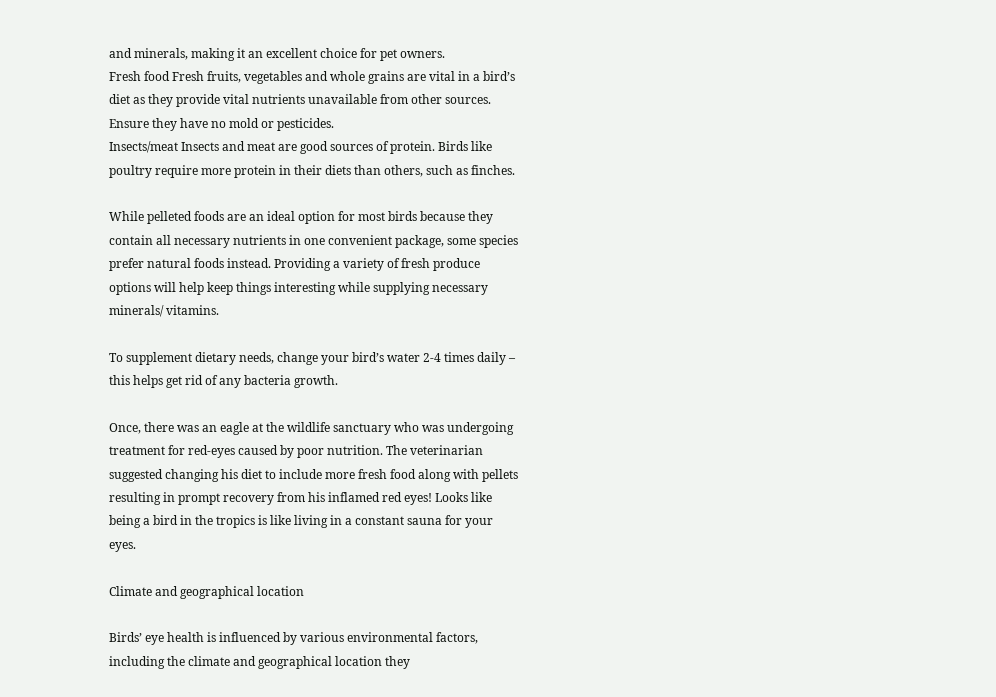and minerals, making it an excellent choice for pet owners.
Fresh food Fresh fruits, vegetables and whole grains are vital in a bird’s diet as they provide vital nutrients unavailable from other sources. Ensure they have no mold or pesticides.
Insects/meat Insects and meat are good sources of protein. Birds like poultry require more protein in their diets than others, such as finches.

While pelleted foods are an ideal option for most birds because they contain all necessary nutrients in one convenient package, some species prefer natural foods instead. Providing a variety of fresh produce options will help keep things interesting while supplying necessary minerals/ vitamins.

To supplement dietary needs, change your bird’s water 2-4 times daily – this helps get rid of any bacteria growth.

Once, there was an eagle at the wildlife sanctuary who was undergoing treatment for red-eyes caused by poor nutrition. The veterinarian suggested changing his diet to include more fresh food along with pellets resulting in prompt recovery from his inflamed red eyes! Looks like being a bird in the tropics is like living in a constant sauna for your eyes.

Climate and geographical location

Birds’ eye health is influenced by various environmental factors, including the climate and geographical location they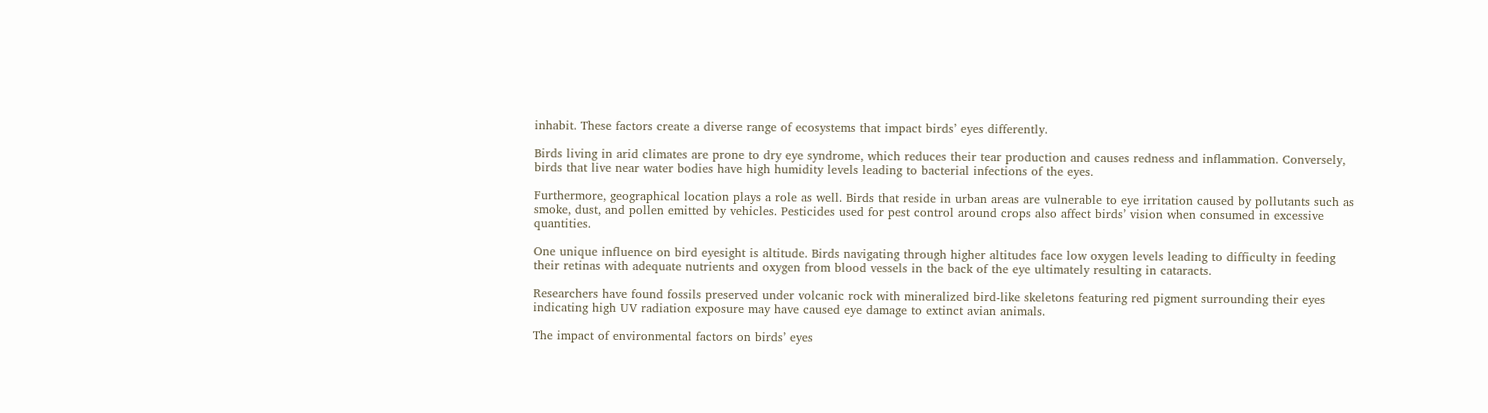inhabit. These factors create a diverse range of ecosystems that impact birds’ eyes differently.

Birds living in arid climates are prone to dry eye syndrome, which reduces their tear production and causes redness and inflammation. Conversely, birds that live near water bodies have high humidity levels leading to bacterial infections of the eyes.

Furthermore, geographical location plays a role as well. Birds that reside in urban areas are vulnerable to eye irritation caused by pollutants such as smoke, dust, and pollen emitted by vehicles. Pesticides used for pest control around crops also affect birds’ vision when consumed in excessive quantities.

One unique influence on bird eyesight is altitude. Birds navigating through higher altitudes face low oxygen levels leading to difficulty in feeding their retinas with adequate nutrients and oxygen from blood vessels in the back of the eye ultimately resulting in cataracts.

Researchers have found fossils preserved under volcanic rock with mineralized bird-like skeletons featuring red pigment surrounding their eyes indicating high UV radiation exposure may have caused eye damage to extinct avian animals.

The impact of environmental factors on birds’ eyes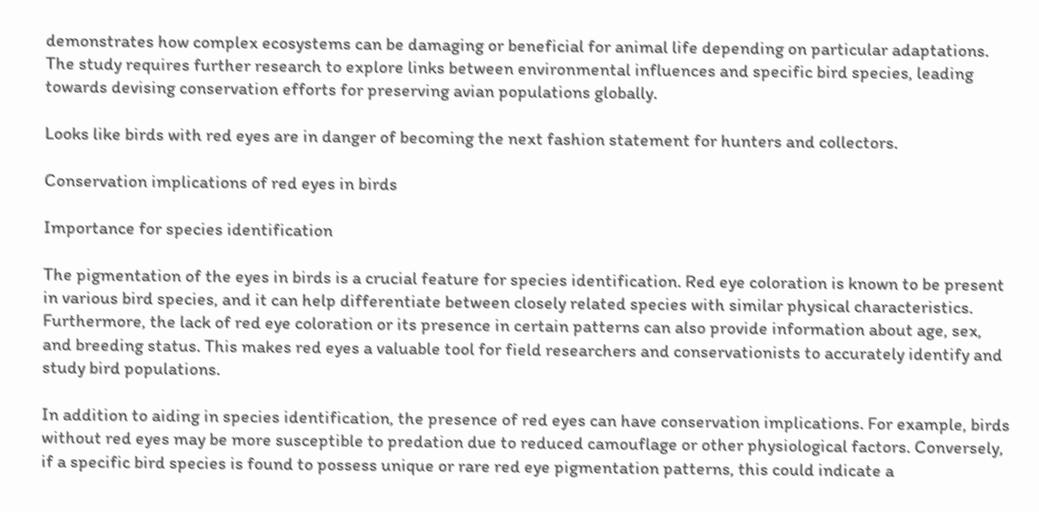demonstrates how complex ecosystems can be damaging or beneficial for animal life depending on particular adaptations. The study requires further research to explore links between environmental influences and specific bird species, leading towards devising conservation efforts for preserving avian populations globally.

Looks like birds with red eyes are in danger of becoming the next fashion statement for hunters and collectors.

Conservation implications of red eyes in birds

Importance for species identification

The pigmentation of the eyes in birds is a crucial feature for species identification. Red eye coloration is known to be present in various bird species, and it can help differentiate between closely related species with similar physical characteristics. Furthermore, the lack of red eye coloration or its presence in certain patterns can also provide information about age, sex, and breeding status. This makes red eyes a valuable tool for field researchers and conservationists to accurately identify and study bird populations.

In addition to aiding in species identification, the presence of red eyes can have conservation implications. For example, birds without red eyes may be more susceptible to predation due to reduced camouflage or other physiological factors. Conversely, if a specific bird species is found to possess unique or rare red eye pigmentation patterns, this could indicate a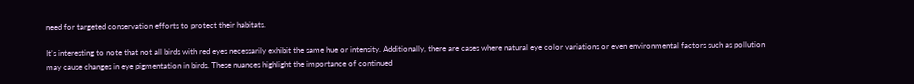need for targeted conservation efforts to protect their habitats.

It’s interesting to note that not all birds with red eyes necessarily exhibit the same hue or intensity. Additionally, there are cases where natural eye color variations or even environmental factors such as pollution may cause changes in eye pigmentation in birds. These nuances highlight the importance of continued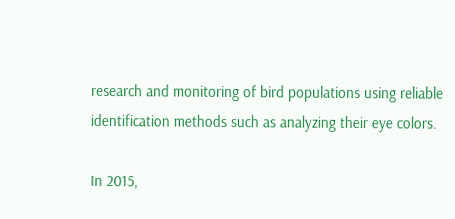research and monitoring of bird populations using reliable identification methods such as analyzing their eye colors.

In 2015,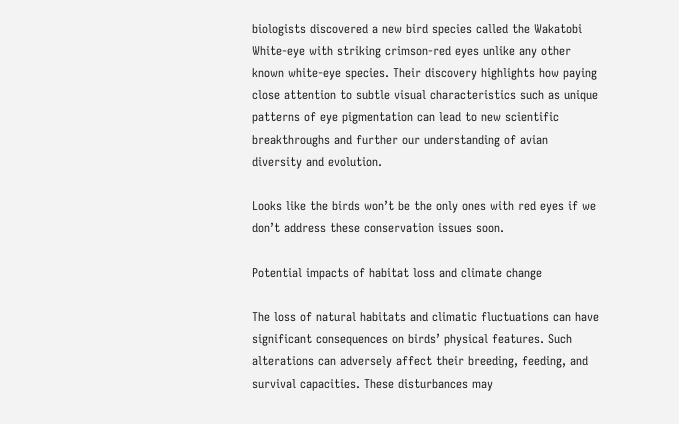biologists discovered a new bird species called the Wakatobi White-eye with striking crimson-red eyes unlike any other known white-eye species. Their discovery highlights how paying close attention to subtle visual characteristics such as unique patterns of eye pigmentation can lead to new scientific breakthroughs and further our understanding of avian diversity and evolution.

Looks like the birds won’t be the only ones with red eyes if we don’t address these conservation issues soon.

Potential impacts of habitat loss and climate change

The loss of natural habitats and climatic fluctuations can have significant consequences on birds’ physical features. Such alterations can adversely affect their breeding, feeding, and survival capacities. These disturbances may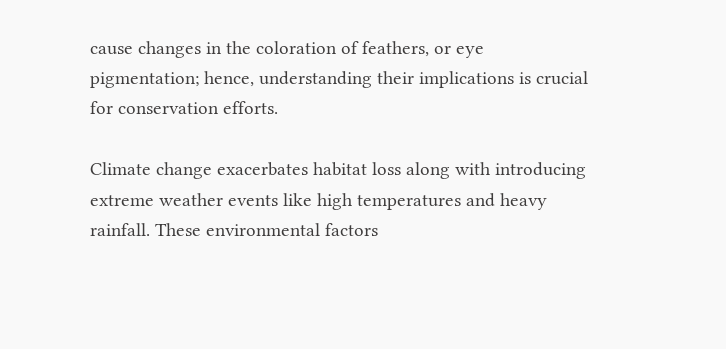cause changes in the coloration of feathers, or eye pigmentation; hence, understanding their implications is crucial for conservation efforts.

Climate change exacerbates habitat loss along with introducing extreme weather events like high temperatures and heavy rainfall. These environmental factors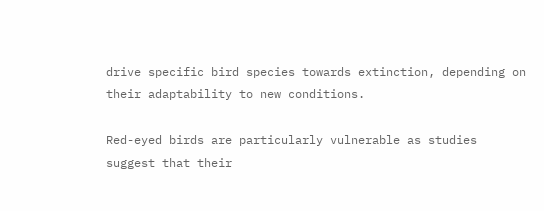drive specific bird species towards extinction, depending on their adaptability to new conditions.

Red-eyed birds are particularly vulnerable as studies suggest that their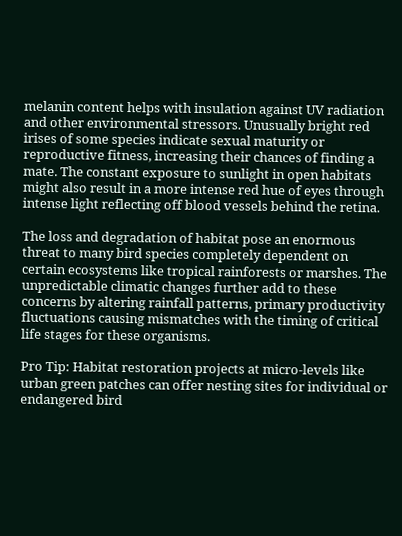melanin content helps with insulation against UV radiation and other environmental stressors. Unusually bright red irises of some species indicate sexual maturity or reproductive fitness, increasing their chances of finding a mate. The constant exposure to sunlight in open habitats might also result in a more intense red hue of eyes through intense light reflecting off blood vessels behind the retina.

The loss and degradation of habitat pose an enormous threat to many bird species completely dependent on certain ecosystems like tropical rainforests or marshes. The unpredictable climatic changes further add to these concerns by altering rainfall patterns, primary productivity fluctuations causing mismatches with the timing of critical life stages for these organisms.

Pro Tip: Habitat restoration projects at micro-levels like urban green patches can offer nesting sites for individual or endangered bird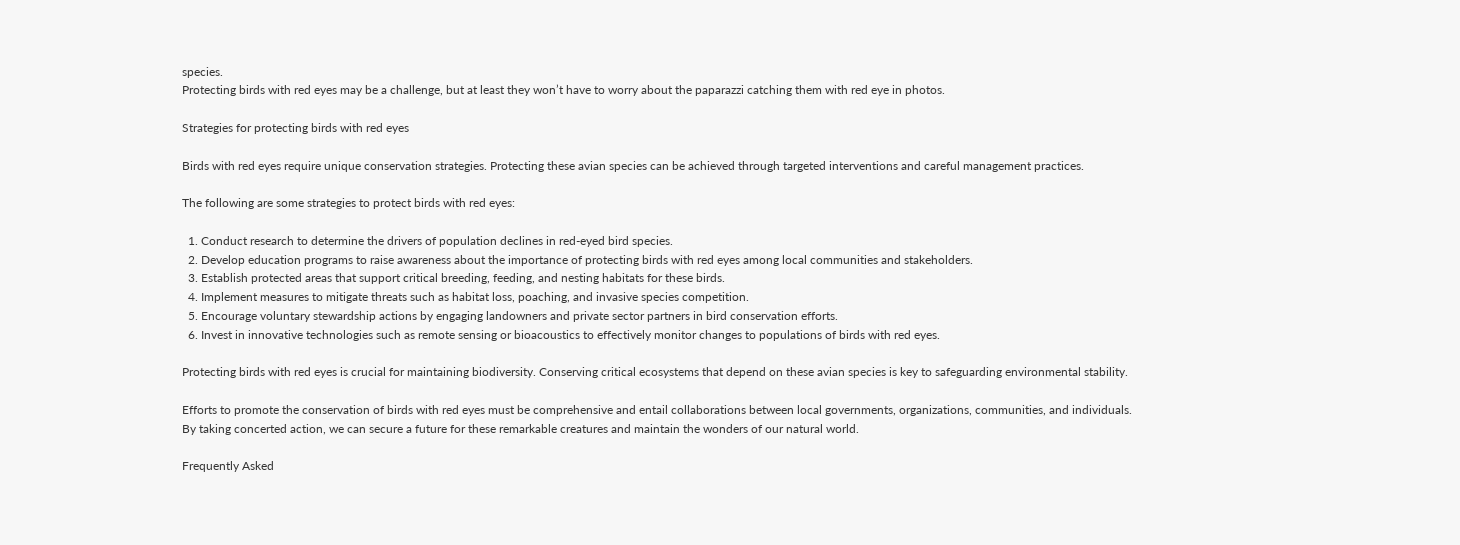species.
Protecting birds with red eyes may be a challenge, but at least they won’t have to worry about the paparazzi catching them with red eye in photos.

Strategies for protecting birds with red eyes

Birds with red eyes require unique conservation strategies. Protecting these avian species can be achieved through targeted interventions and careful management practices.

The following are some strategies to protect birds with red eyes:

  1. Conduct research to determine the drivers of population declines in red-eyed bird species.
  2. Develop education programs to raise awareness about the importance of protecting birds with red eyes among local communities and stakeholders.
  3. Establish protected areas that support critical breeding, feeding, and nesting habitats for these birds.
  4. Implement measures to mitigate threats such as habitat loss, poaching, and invasive species competition.
  5. Encourage voluntary stewardship actions by engaging landowners and private sector partners in bird conservation efforts.
  6. Invest in innovative technologies such as remote sensing or bioacoustics to effectively monitor changes to populations of birds with red eyes.

Protecting birds with red eyes is crucial for maintaining biodiversity. Conserving critical ecosystems that depend on these avian species is key to safeguarding environmental stability.

Efforts to promote the conservation of birds with red eyes must be comprehensive and entail collaborations between local governments, organizations, communities, and individuals. By taking concerted action, we can secure a future for these remarkable creatures and maintain the wonders of our natural world.

Frequently Asked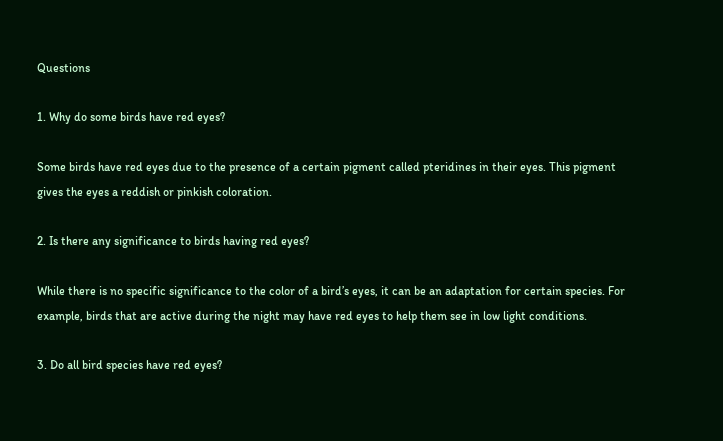Questions

1. Why do some birds have red eyes?

Some birds have red eyes due to the presence of a certain pigment called pteridines in their eyes. This pigment gives the eyes a reddish or pinkish coloration.

2. Is there any significance to birds having red eyes?

While there is no specific significance to the color of a bird’s eyes, it can be an adaptation for certain species. For example, birds that are active during the night may have red eyes to help them see in low light conditions.

3. Do all bird species have red eyes?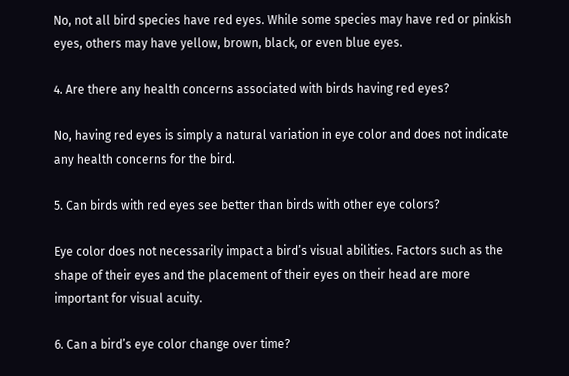No, not all bird species have red eyes. While some species may have red or pinkish eyes, others may have yellow, brown, black, or even blue eyes.

4. Are there any health concerns associated with birds having red eyes?

No, having red eyes is simply a natural variation in eye color and does not indicate any health concerns for the bird.

5. Can birds with red eyes see better than birds with other eye colors?

Eye color does not necessarily impact a bird’s visual abilities. Factors such as the shape of their eyes and the placement of their eyes on their head are more important for visual acuity.

6. Can a bird’s eye color change over time?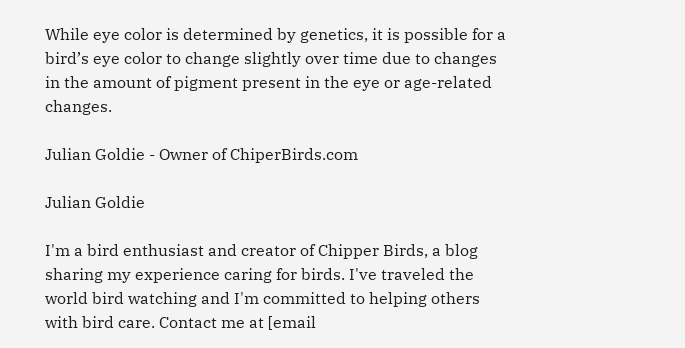While eye color is determined by genetics, it is possible for a bird’s eye color to change slightly over time due to changes in the amount of pigment present in the eye or age-related changes.

Julian Goldie - Owner of ChiperBirds.com

Julian Goldie

I'm a bird enthusiast and creator of Chipper Birds, a blog sharing my experience caring for birds. I've traveled the world bird watching and I'm committed to helping others with bird care. Contact me at [email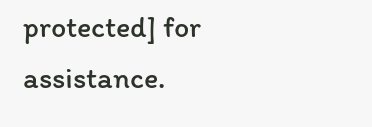protected] for assistance.